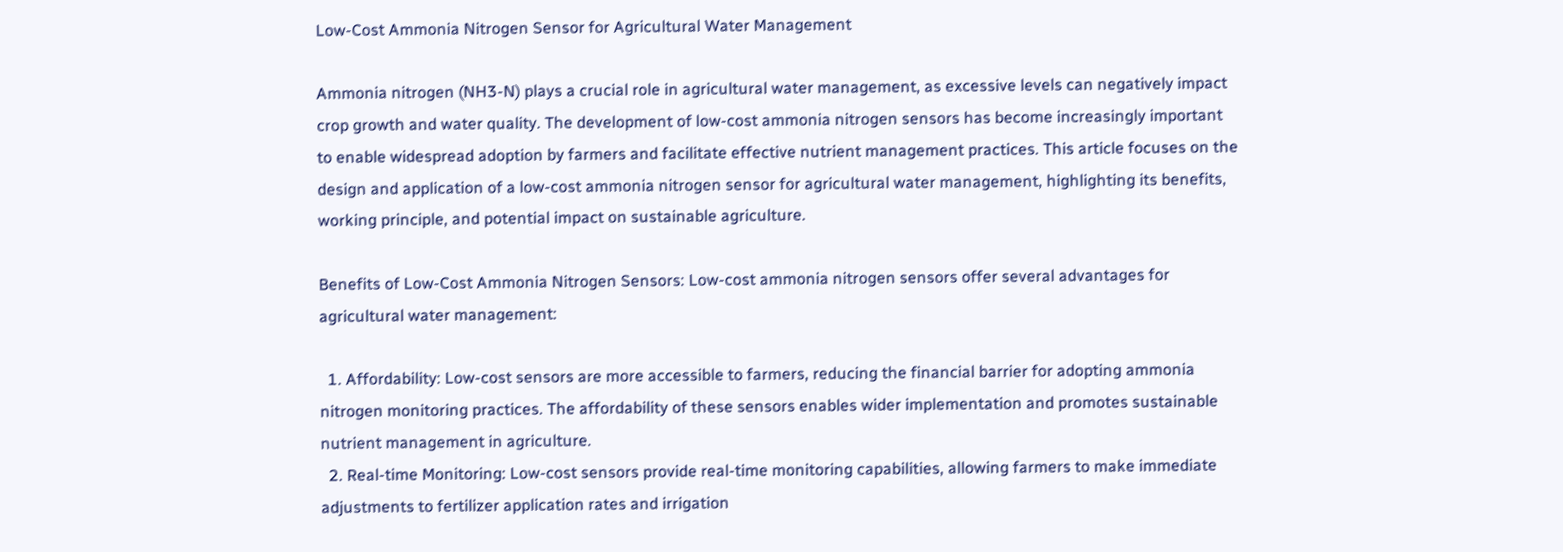Low-Cost Ammonia Nitrogen Sensor for Agricultural Water Management

Ammonia nitrogen (NH3-N) plays a crucial role in agricultural water management, as excessive levels can negatively impact crop growth and water quality. The development of low-cost ammonia nitrogen sensors has become increasingly important to enable widespread adoption by farmers and facilitate effective nutrient management practices. This article focuses on the design and application of a low-cost ammonia nitrogen sensor for agricultural water management, highlighting its benefits, working principle, and potential impact on sustainable agriculture.

Benefits of Low-Cost Ammonia Nitrogen Sensors: Low-cost ammonia nitrogen sensors offer several advantages for agricultural water management:

  1. Affordability: Low-cost sensors are more accessible to farmers, reducing the financial barrier for adopting ammonia nitrogen monitoring practices. The affordability of these sensors enables wider implementation and promotes sustainable nutrient management in agriculture.
  2. Real-time Monitoring: Low-cost sensors provide real-time monitoring capabilities, allowing farmers to make immediate adjustments to fertilizer application rates and irrigation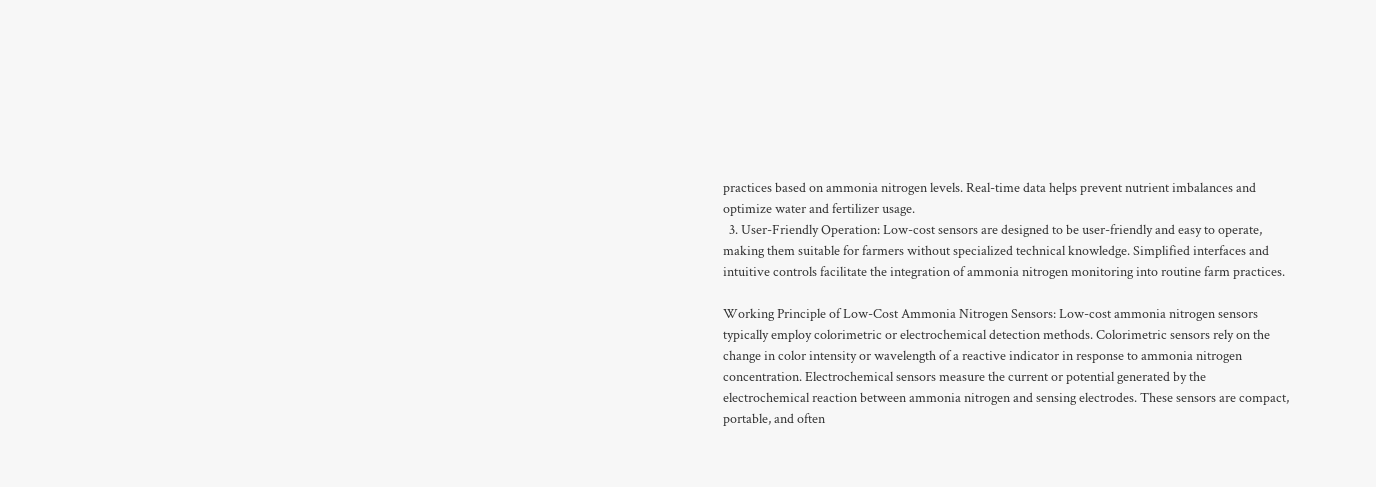practices based on ammonia nitrogen levels. Real-time data helps prevent nutrient imbalances and optimize water and fertilizer usage.
  3. User-Friendly Operation: Low-cost sensors are designed to be user-friendly and easy to operate, making them suitable for farmers without specialized technical knowledge. Simplified interfaces and intuitive controls facilitate the integration of ammonia nitrogen monitoring into routine farm practices.

Working Principle of Low-Cost Ammonia Nitrogen Sensors: Low-cost ammonia nitrogen sensors typically employ colorimetric or electrochemical detection methods. Colorimetric sensors rely on the change in color intensity or wavelength of a reactive indicator in response to ammonia nitrogen concentration. Electrochemical sensors measure the current or potential generated by the electrochemical reaction between ammonia nitrogen and sensing electrodes. These sensors are compact, portable, and often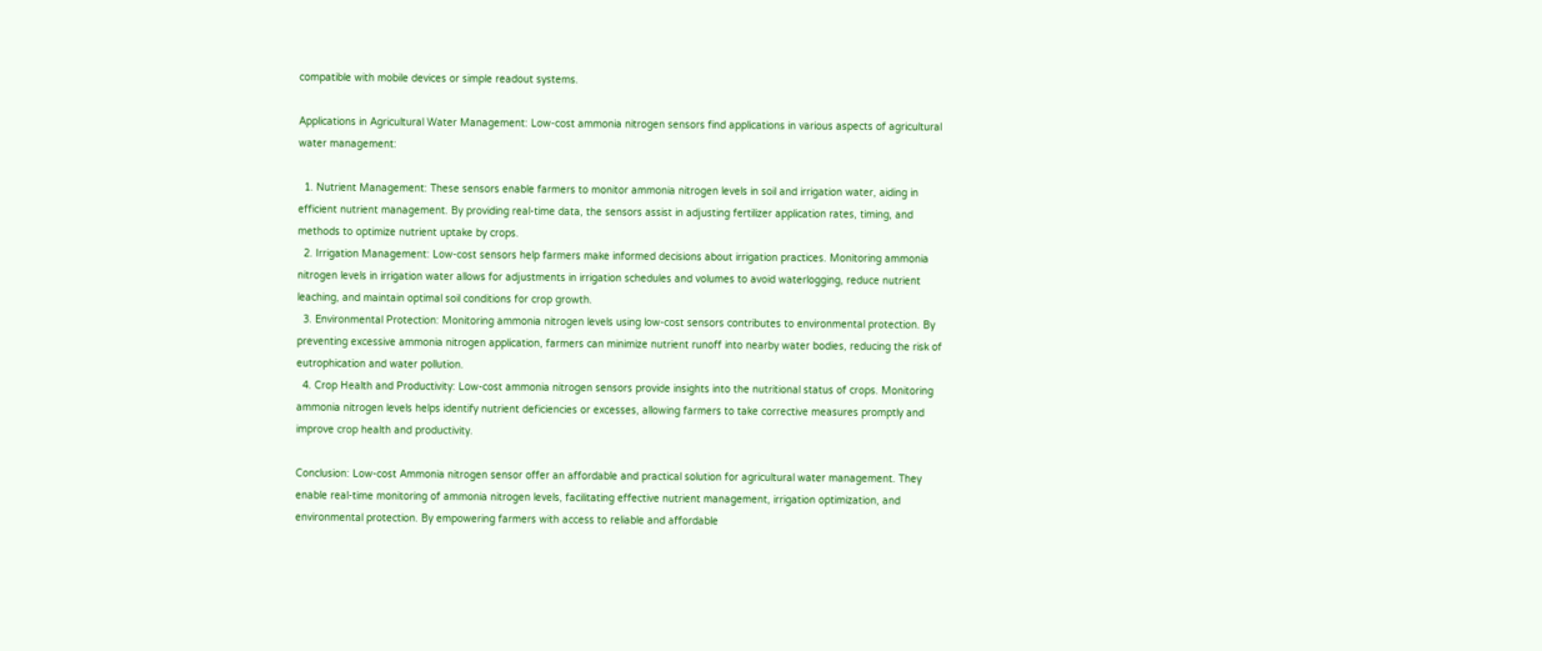compatible with mobile devices or simple readout systems.

Applications in Agricultural Water Management: Low-cost ammonia nitrogen sensors find applications in various aspects of agricultural water management:

  1. Nutrient Management: These sensors enable farmers to monitor ammonia nitrogen levels in soil and irrigation water, aiding in efficient nutrient management. By providing real-time data, the sensors assist in adjusting fertilizer application rates, timing, and methods to optimize nutrient uptake by crops.
  2. Irrigation Management: Low-cost sensors help farmers make informed decisions about irrigation practices. Monitoring ammonia nitrogen levels in irrigation water allows for adjustments in irrigation schedules and volumes to avoid waterlogging, reduce nutrient leaching, and maintain optimal soil conditions for crop growth.
  3. Environmental Protection: Monitoring ammonia nitrogen levels using low-cost sensors contributes to environmental protection. By preventing excessive ammonia nitrogen application, farmers can minimize nutrient runoff into nearby water bodies, reducing the risk of eutrophication and water pollution.
  4. Crop Health and Productivity: Low-cost ammonia nitrogen sensors provide insights into the nutritional status of crops. Monitoring ammonia nitrogen levels helps identify nutrient deficiencies or excesses, allowing farmers to take corrective measures promptly and improve crop health and productivity.

Conclusion: Low-cost Ammonia nitrogen sensor offer an affordable and practical solution for agricultural water management. They enable real-time monitoring of ammonia nitrogen levels, facilitating effective nutrient management, irrigation optimization, and environmental protection. By empowering farmers with access to reliable and affordable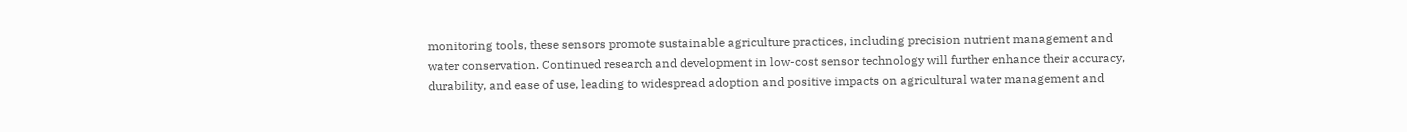monitoring tools, these sensors promote sustainable agriculture practices, including precision nutrient management and water conservation. Continued research and development in low-cost sensor technology will further enhance their accuracy, durability, and ease of use, leading to widespread adoption and positive impacts on agricultural water management and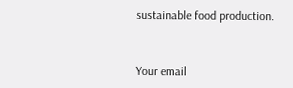sustainable food production.


Your email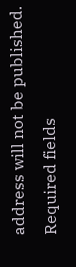address will not be published. Required fields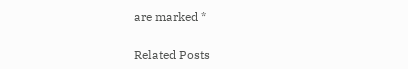are marked *

Related Posts